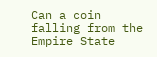Can a coin falling from the Empire State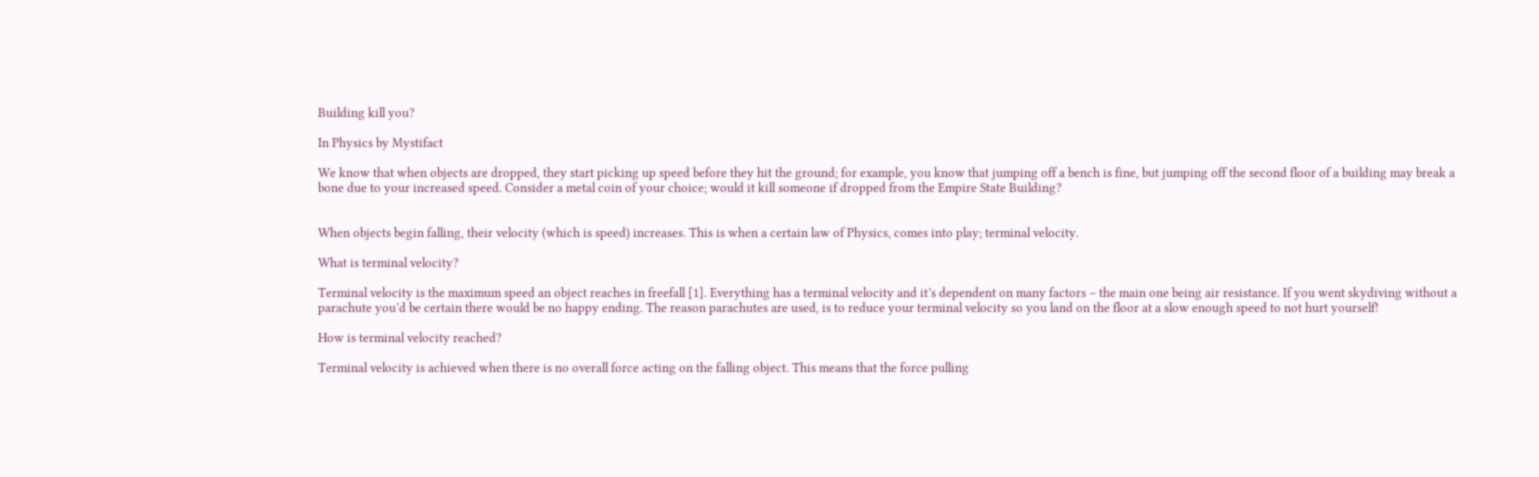Building kill you?

In Physics by Mystifact

We know that when objects are dropped, they start picking up speed before they hit the ground; for example, you know that jumping off a bench is fine, but jumping off the second floor of a building may break a bone due to your increased speed. Consider a metal coin of your choice; would it kill someone if dropped from the Empire State Building?


When objects begin falling, their velocity (which is speed) increases. This is when a certain law of Physics, comes into play; terminal velocity.

What is terminal velocity?

Terminal velocity is the maximum speed an object reaches in freefall [1]. Everything has a terminal velocity and it’s dependent on many factors – the main one being air resistance. If you went skydiving without a parachute you’d be certain there would be no happy ending. The reason parachutes are used, is to reduce your terminal velocity so you land on the floor at a slow enough speed to not hurt yourself!

How is terminal velocity reached?

Terminal velocity is achieved when there is no overall force acting on the falling object. This means that the force pulling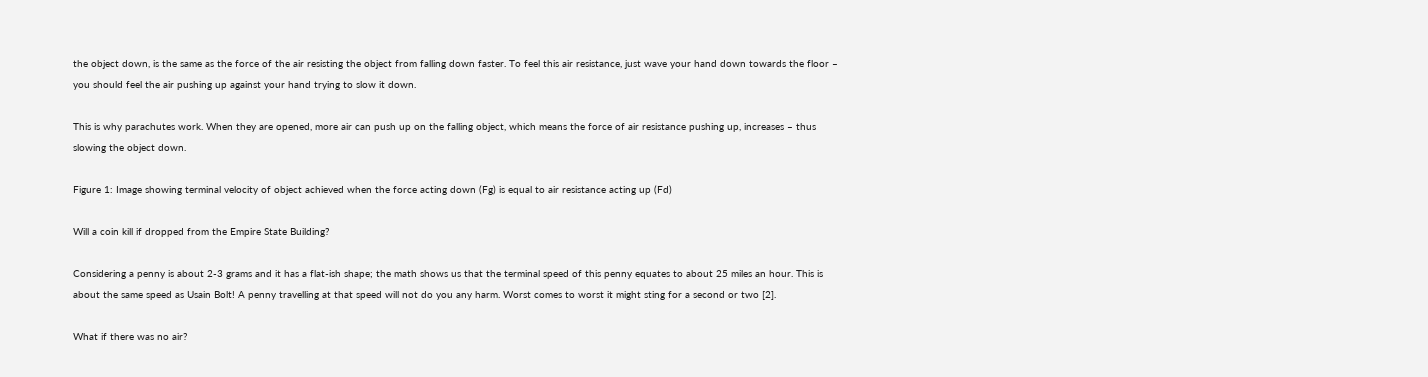the object down, is the same as the force of the air resisting the object from falling down faster. To feel this air resistance, just wave your hand down towards the floor – you should feel the air pushing up against your hand trying to slow it down.

This is why parachutes work. When they are opened, more air can push up on the falling object, which means the force of air resistance pushing up, increases – thus slowing the object down.

Figure 1: Image showing terminal velocity of object achieved when the force acting down (Fg) is equal to air resistance acting up (Fd)

Will a coin kill if dropped from the Empire State Building?

Considering a penny is about 2-3 grams and it has a flat-ish shape; the math shows us that the terminal speed of this penny equates to about 25 miles an hour. This is about the same speed as Usain Bolt! A penny travelling at that speed will not do you any harm. Worst comes to worst it might sting for a second or two [2].

What if there was no air?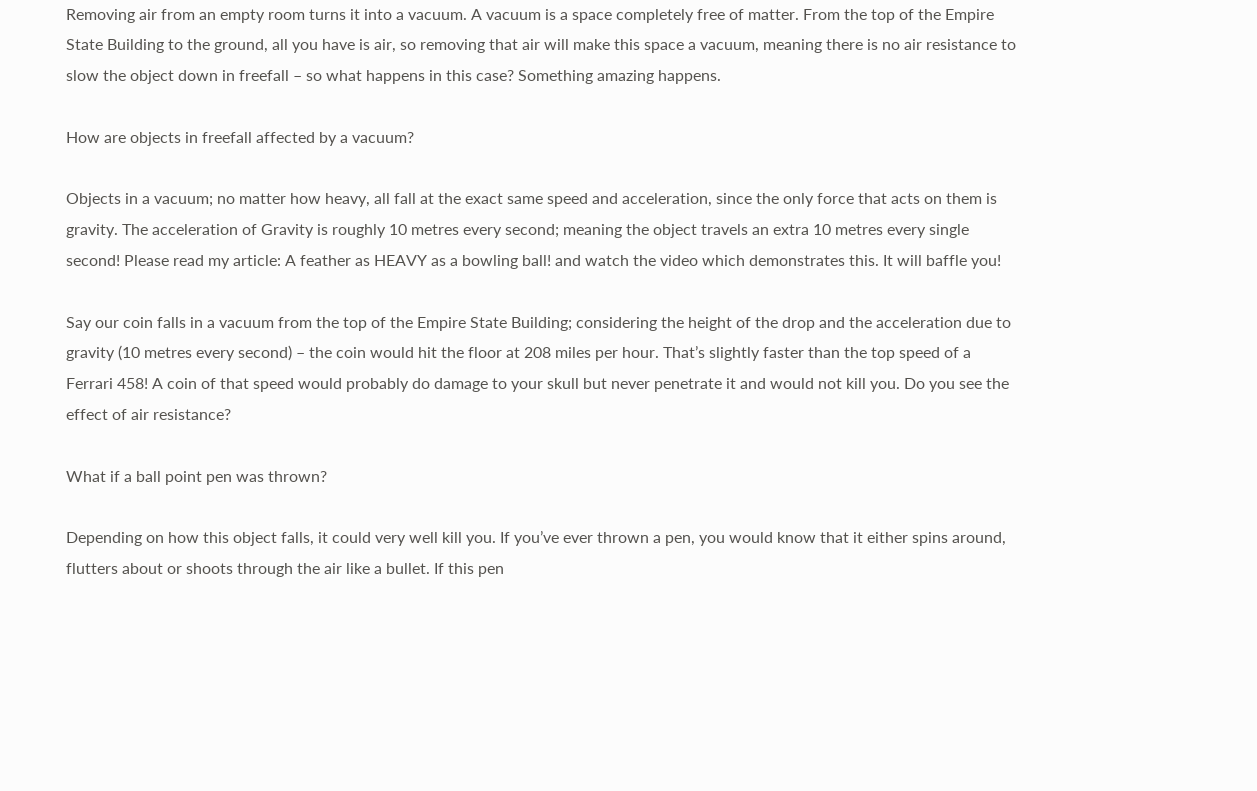Removing air from an empty room turns it into a vacuum. A vacuum is a space completely free of matter. From the top of the Empire State Building to the ground, all you have is air, so removing that air will make this space a vacuum, meaning there is no air resistance to slow the object down in freefall – so what happens in this case? Something amazing happens.

How are objects in freefall affected by a vacuum?

Objects in a vacuum; no matter how heavy, all fall at the exact same speed and acceleration, since the only force that acts on them is gravity. The acceleration of Gravity is roughly 10 metres every second; meaning the object travels an extra 10 metres every single second! Please read my article: A feather as HEAVY as a bowling ball! and watch the video which demonstrates this. It will baffle you!

Say our coin falls in a vacuum from the top of the Empire State Building; considering the height of the drop and the acceleration due to gravity (10 metres every second) – the coin would hit the floor at 208 miles per hour. That’s slightly faster than the top speed of a Ferrari 458! A coin of that speed would probably do damage to your skull but never penetrate it and would not kill you. Do you see the effect of air resistance?

What if a ball point pen was thrown?

Depending on how this object falls, it could very well kill you. If you’ve ever thrown a pen, you would know that it either spins around, flutters about or shoots through the air like a bullet. If this pen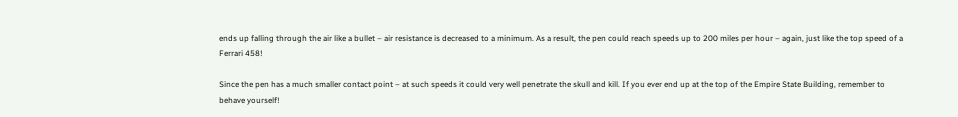ends up falling through the air like a bullet – air resistance is decreased to a minimum. As a result, the pen could reach speeds up to 200 miles per hour – again, just like the top speed of a Ferrari 458!

Since the pen has a much smaller contact point – at such speeds it could very well penetrate the skull and kill. If you ever end up at the top of the Empire State Building, remember to behave yourself!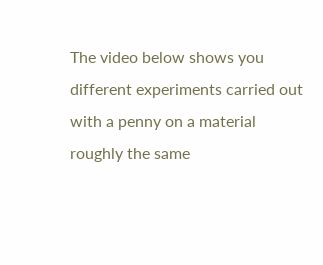The video below shows you different experiments carried out with a penny on a material roughly the same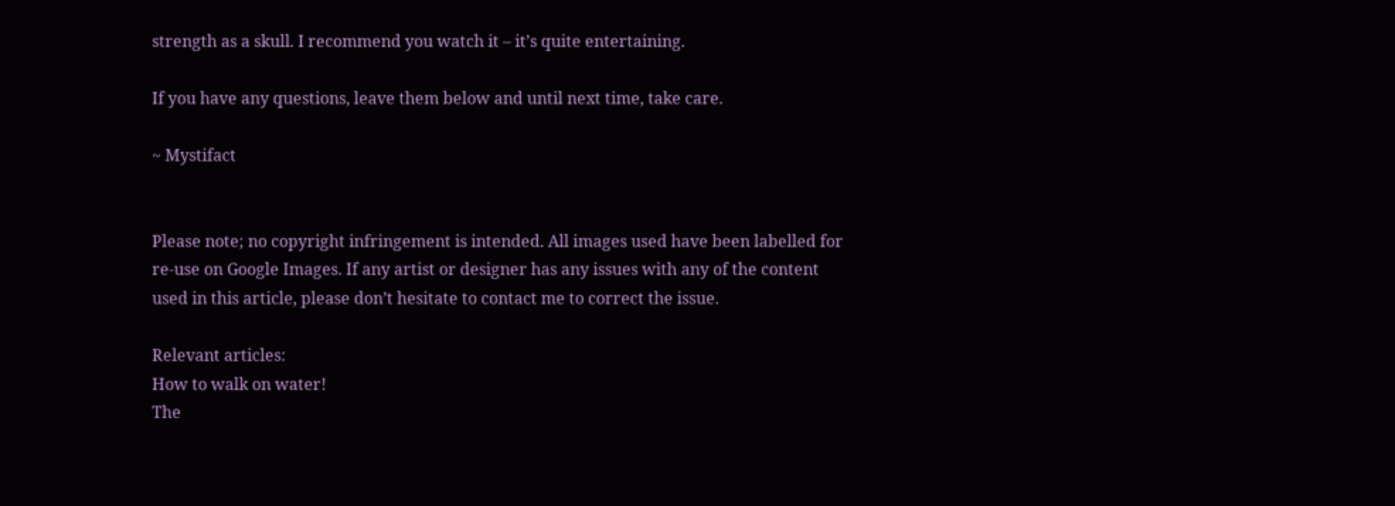strength as a skull. I recommend you watch it – it’s quite entertaining.

If you have any questions, leave them below and until next time, take care.

~ Mystifact


Please note; no copyright infringement is intended. All images used have been labelled for re-use on Google Images. If any artist or designer has any issues with any of the content used in this article, please don’t hesitate to contact me to correct the issue.

Relevant articles:
How to walk on water!
The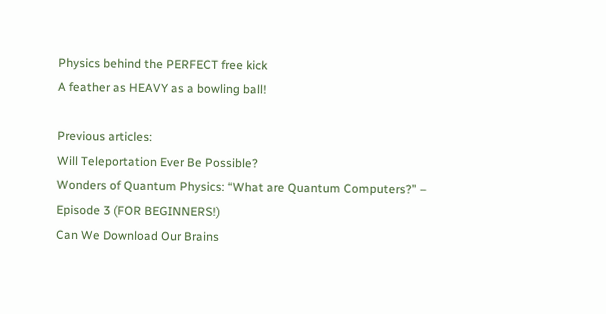Physics behind the PERFECT free kick
A feather as HEAVY as a bowling ball!

Previous articles:
Will Teleportation Ever Be Possible?
Wonders of Quantum Physics: “What are Quantum Computers?” – Episode 3 (FOR BEGINNERS!)
Can We Download Our Brains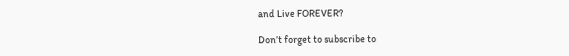and Live FOREVER?

Don’t forget to subscribe to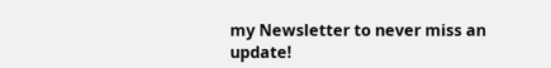my Newsletter to never miss an update!